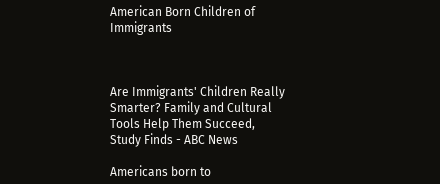American Born Children of Immigrants



Are Immigrants' Children Really Smarter? Family and Cultural Tools Help Them Succeed, Study Finds - ABC News

Americans born to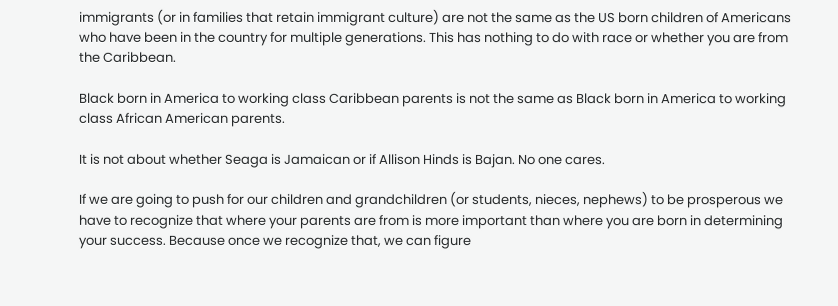immigrants (or in families that retain immigrant culture) are not the same as the US born children of Americans who have been in the country for multiple generations. This has nothing to do with race or whether you are from the Caribbean.

Black born in America to working class Caribbean parents is not the same as Black born in America to working class African American parents.

It is not about whether Seaga is Jamaican or if Allison Hinds is Bajan. No one cares.

If we are going to push for our children and grandchildren (or students, nieces, nephews) to be prosperous we have to recognize that where your parents are from is more important than where you are born in determining your success. Because once we recognize that, we can figure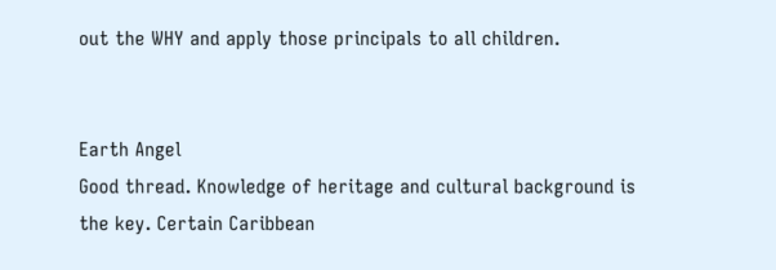out the WHY and apply those principals to all children.


Earth Angel
Good thread. Knowledge of heritage and cultural background is the key. Certain Caribbean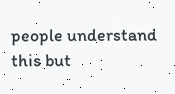people understand this but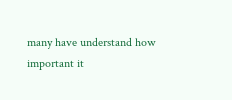many have understand how important it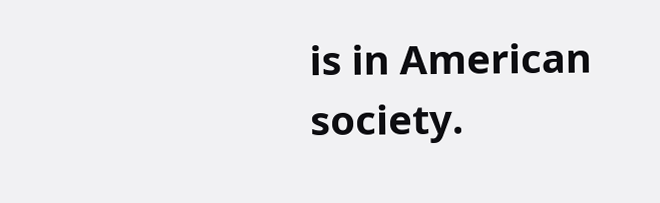is in American society.